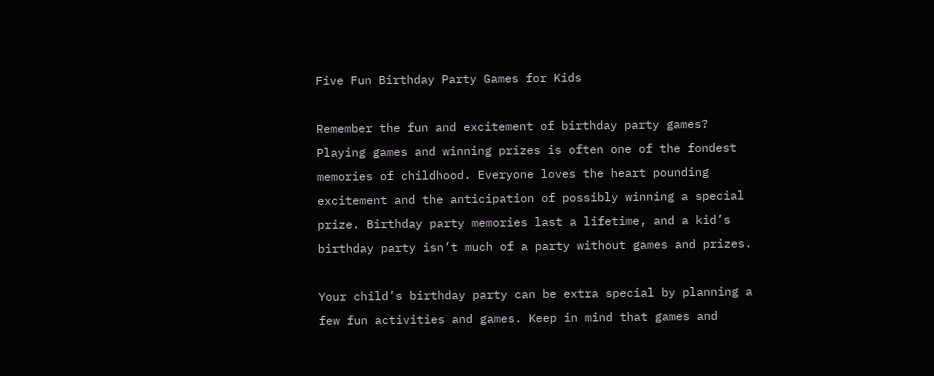Five Fun Birthday Party Games for Kids

Remember the fun and excitement of birthday party games? Playing games and winning prizes is often one of the fondest memories of childhood. Everyone loves the heart pounding excitement and the anticipation of possibly winning a special prize. Birthday party memories last a lifetime, and a kid’s birthday party isn’t much of a party without games and prizes.

Your child’s birthday party can be extra special by planning a few fun activities and games. Keep in mind that games and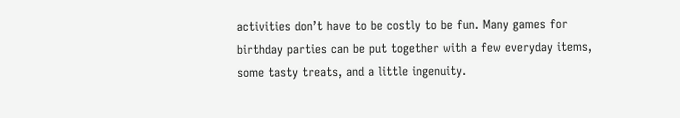activities don’t have to be costly to be fun. Many games for birthday parties can be put together with a few everyday items, some tasty treats, and a little ingenuity.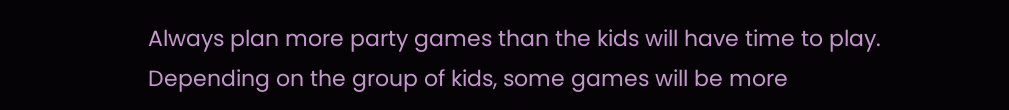Always plan more party games than the kids will have time to play. Depending on the group of kids, some games will be more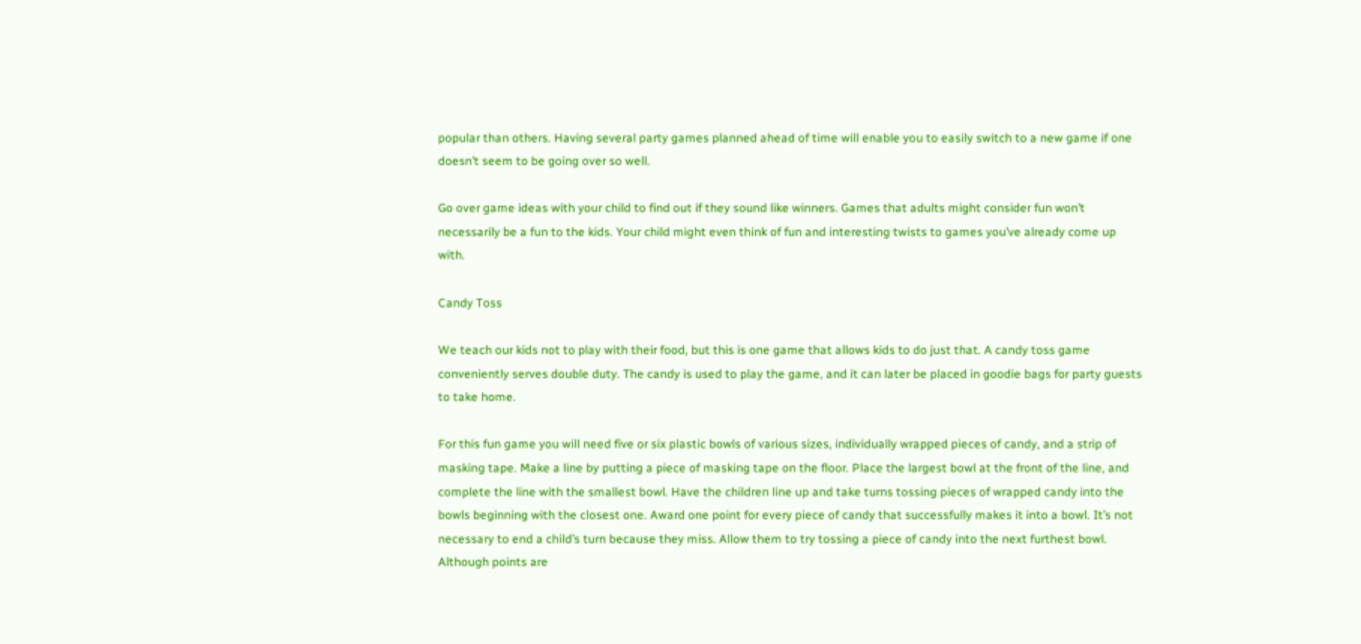popular than others. Having several party games planned ahead of time will enable you to easily switch to a new game if one doesn’t seem to be going over so well.

Go over game ideas with your child to find out if they sound like winners. Games that adults might consider fun won’t necessarily be a fun to the kids. Your child might even think of fun and interesting twists to games you’ve already come up with.

Candy Toss

We teach our kids not to play with their food, but this is one game that allows kids to do just that. A candy toss game conveniently serves double duty. The candy is used to play the game, and it can later be placed in goodie bags for party guests to take home.

For this fun game you will need five or six plastic bowls of various sizes, individually wrapped pieces of candy, and a strip of masking tape. Make a line by putting a piece of masking tape on the floor. Place the largest bowl at the front of the line, and complete the line with the smallest bowl. Have the children line up and take turns tossing pieces of wrapped candy into the bowls beginning with the closest one. Award one point for every piece of candy that successfully makes it into a bowl. It’s not necessary to end a child’s turn because they miss. Allow them to try tossing a piece of candy into the next furthest bowl. Although points are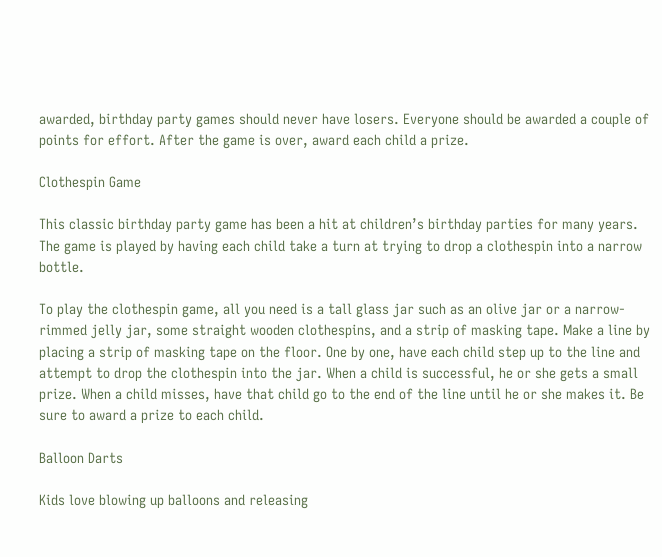awarded, birthday party games should never have losers. Everyone should be awarded a couple of points for effort. After the game is over, award each child a prize.

Clothespin Game

This classic birthday party game has been a hit at children’s birthday parties for many years. The game is played by having each child take a turn at trying to drop a clothespin into a narrow bottle.

To play the clothespin game, all you need is a tall glass jar such as an olive jar or a narrow-rimmed jelly jar, some straight wooden clothespins, and a strip of masking tape. Make a line by placing a strip of masking tape on the floor. One by one, have each child step up to the line and attempt to drop the clothespin into the jar. When a child is successful, he or she gets a small prize. When a child misses, have that child go to the end of the line until he or she makes it. Be sure to award a prize to each child.

Balloon Darts

Kids love blowing up balloons and releasing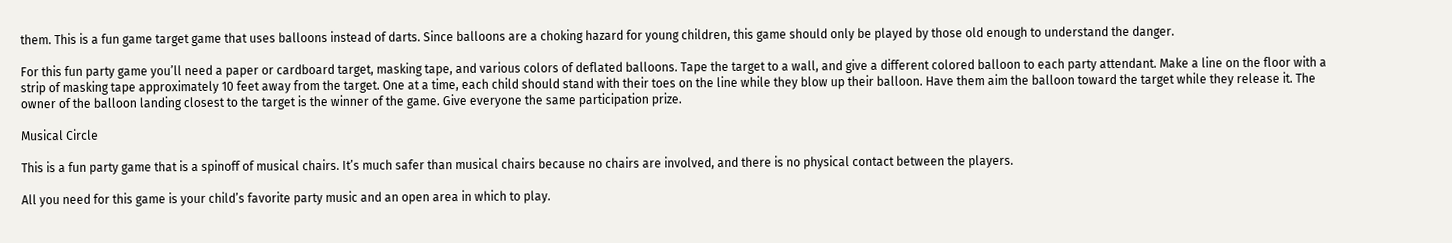them. This is a fun game target game that uses balloons instead of darts. Since balloons are a choking hazard for young children, this game should only be played by those old enough to understand the danger.

For this fun party game you’ll need a paper or cardboard target, masking tape, and various colors of deflated balloons. Tape the target to a wall, and give a different colored balloon to each party attendant. Make a line on the floor with a strip of masking tape approximately 10 feet away from the target. One at a time, each child should stand with their toes on the line while they blow up their balloon. Have them aim the balloon toward the target while they release it. The owner of the balloon landing closest to the target is the winner of the game. Give everyone the same participation prize.

Musical Circle

This is a fun party game that is a spinoff of musical chairs. It’s much safer than musical chairs because no chairs are involved, and there is no physical contact between the players.

All you need for this game is your child’s favorite party music and an open area in which to play.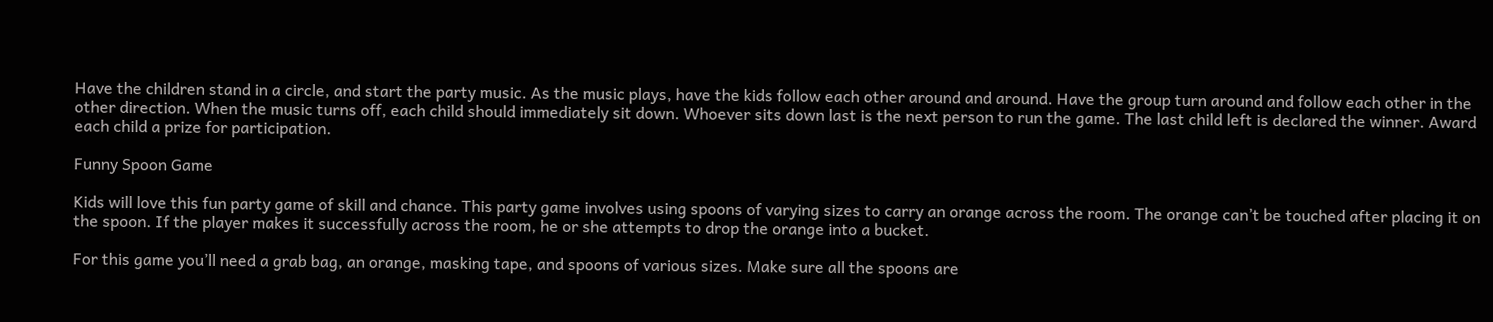Have the children stand in a circle, and start the party music. As the music plays, have the kids follow each other around and around. Have the group turn around and follow each other in the other direction. When the music turns off, each child should immediately sit down. Whoever sits down last is the next person to run the game. The last child left is declared the winner. Award each child a prize for participation.

Funny Spoon Game

Kids will love this fun party game of skill and chance. This party game involves using spoons of varying sizes to carry an orange across the room. The orange can’t be touched after placing it on the spoon. If the player makes it successfully across the room, he or she attempts to drop the orange into a bucket.

For this game you’ll need a grab bag, an orange, masking tape, and spoons of various sizes. Make sure all the spoons are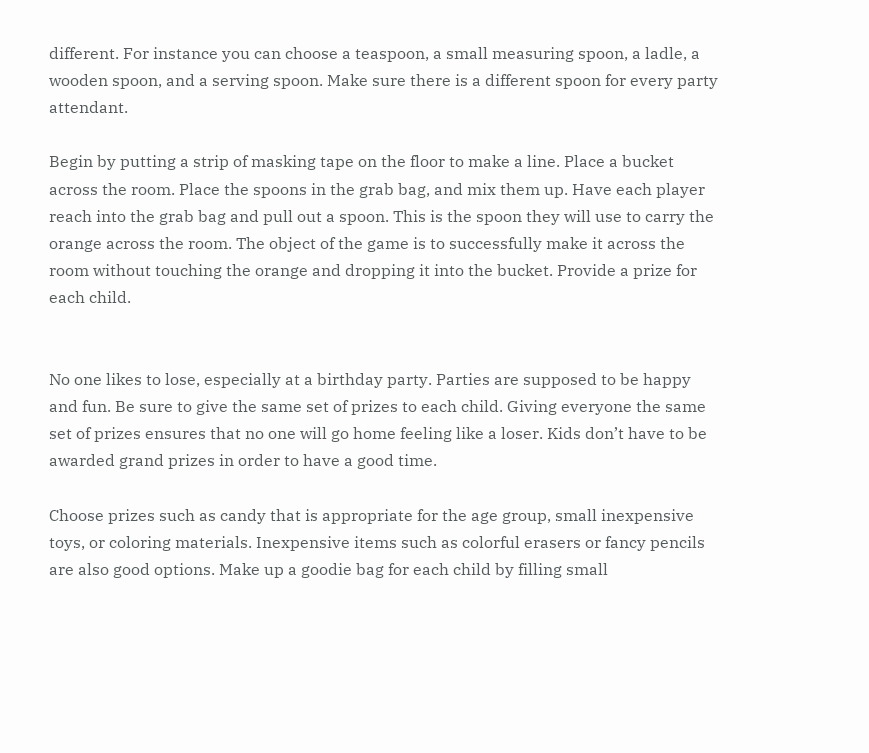different. For instance you can choose a teaspoon, a small measuring spoon, a ladle, a wooden spoon, and a serving spoon. Make sure there is a different spoon for every party attendant.

Begin by putting a strip of masking tape on the floor to make a line. Place a bucket across the room. Place the spoons in the grab bag, and mix them up. Have each player reach into the grab bag and pull out a spoon. This is the spoon they will use to carry the orange across the room. The object of the game is to successfully make it across the room without touching the orange and dropping it into the bucket. Provide a prize for each child.


No one likes to lose, especially at a birthday party. Parties are supposed to be happy and fun. Be sure to give the same set of prizes to each child. Giving everyone the same set of prizes ensures that no one will go home feeling like a loser. Kids don’t have to be awarded grand prizes in order to have a good time.

Choose prizes such as candy that is appropriate for the age group, small inexpensive toys, or coloring materials. Inexpensive items such as colorful erasers or fancy pencils are also good options. Make up a goodie bag for each child by filling small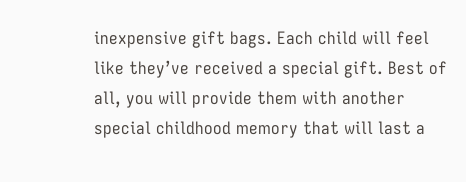inexpensive gift bags. Each child will feel like they’ve received a special gift. Best of all, you will provide them with another special childhood memory that will last a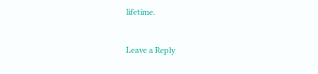lifetime.

Leave a Reply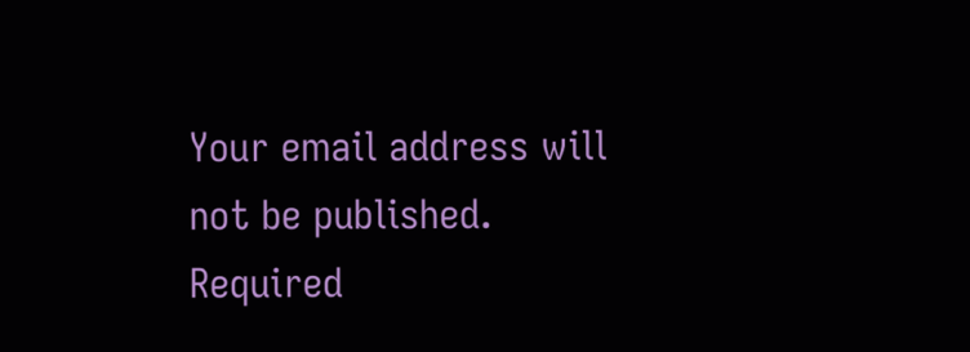Your email address will not be published. Required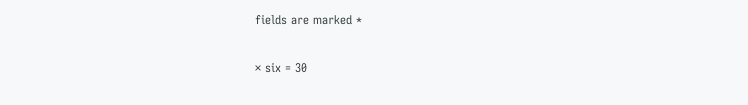fields are marked *

× six = 30